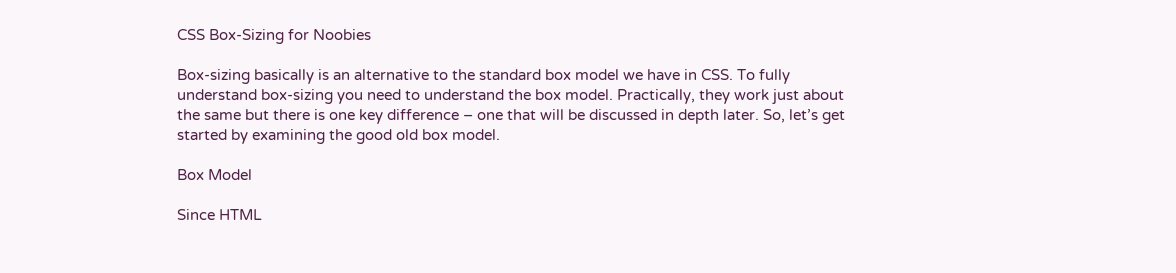CSS Box-Sizing for Noobies

Box-sizing basically is an alternative to the standard box model we have in CSS. To fully understand box-sizing you need to understand the box model. Practically, they work just about the same but there is one key difference – one that will be discussed in depth later. So, let’s get started by examining the good old box model.

Box Model

Since HTML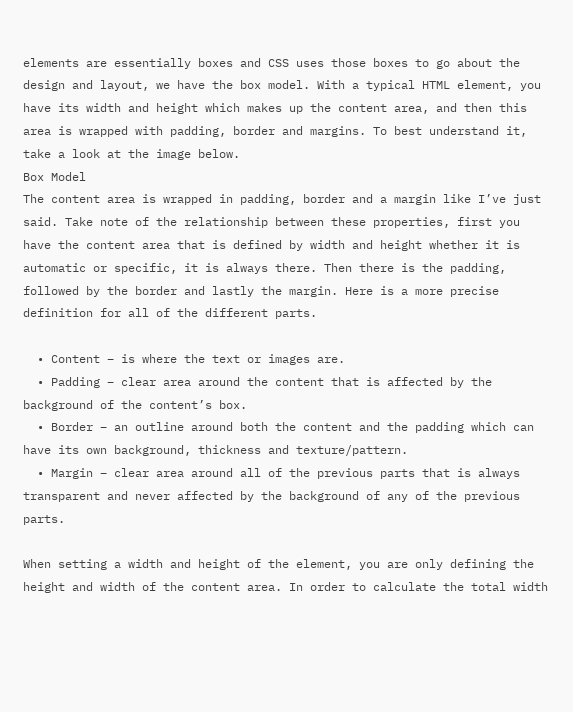elements are essentially boxes and CSS uses those boxes to go about the design and layout, we have the box model. With a typical HTML element, you have its width and height which makes up the content area, and then this area is wrapped with padding, border and margins. To best understand it, take a look at the image below.
Box Model
The content area is wrapped in padding, border and a margin like I’ve just said. Take note of the relationship between these properties, first you have the content area that is defined by width and height whether it is automatic or specific, it is always there. Then there is the padding, followed by the border and lastly the margin. Here is a more precise definition for all of the different parts.

  • Content – is where the text or images are.
  • Padding – clear area around the content that is affected by the background of the content’s box.
  • Border – an outline around both the content and the padding which can have its own background, thickness and texture/pattern.
  • Margin – clear area around all of the previous parts that is always transparent and never affected by the background of any of the previous parts.

When setting a width and height of the element, you are only defining the height and width of the content area. In order to calculate the total width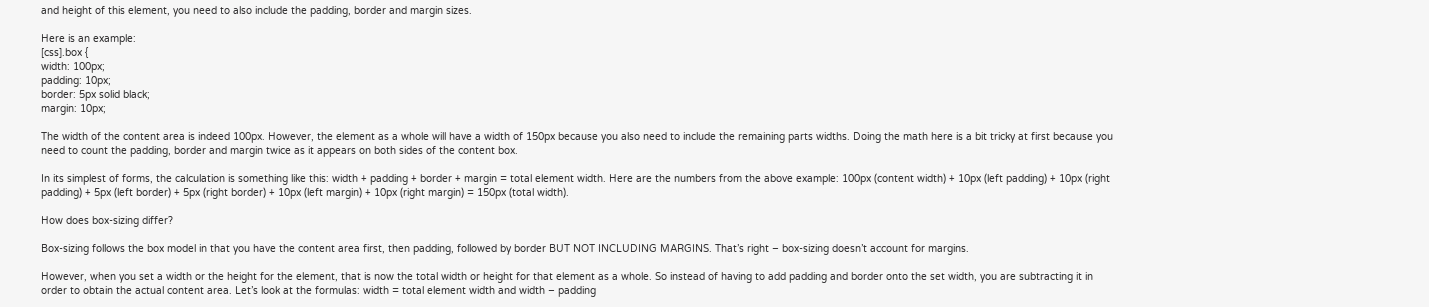and height of this element, you need to also include the padding, border and margin sizes.

Here is an example:
[css].box {
width: 100px;
padding: 10px;
border: 5px solid black;
margin: 10px;

The width of the content area is indeed 100px. However, the element as a whole will have a width of 150px because you also need to include the remaining parts widths. Doing the math here is a bit tricky at first because you need to count the padding, border and margin twice as it appears on both sides of the content box.

In its simplest of forms, the calculation is something like this: width + padding + border + margin = total element width. Here are the numbers from the above example: 100px (content width) + 10px (left padding) + 10px (right padding) + 5px (left border) + 5px (right border) + 10px (left margin) + 10px (right margin) = 150px (total width).

How does box-sizing differ?

Box-sizing follows the box model in that you have the content area first, then padding, followed by border BUT NOT INCLUDING MARGINS. That’s right – box-sizing doesn’t account for margins.

However, when you set a width or the height for the element, that is now the total width or height for that element as a whole. So instead of having to add padding and border onto the set width, you are subtracting it in order to obtain the actual content area. Let’s look at the formulas: width = total element width and width – padding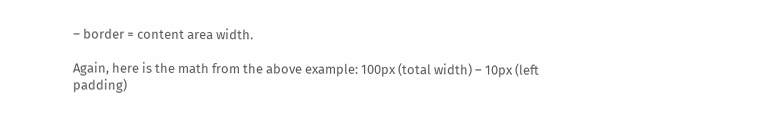– border = content area width.

Again, here is the math from the above example: 100px (total width) – 10px (left padding)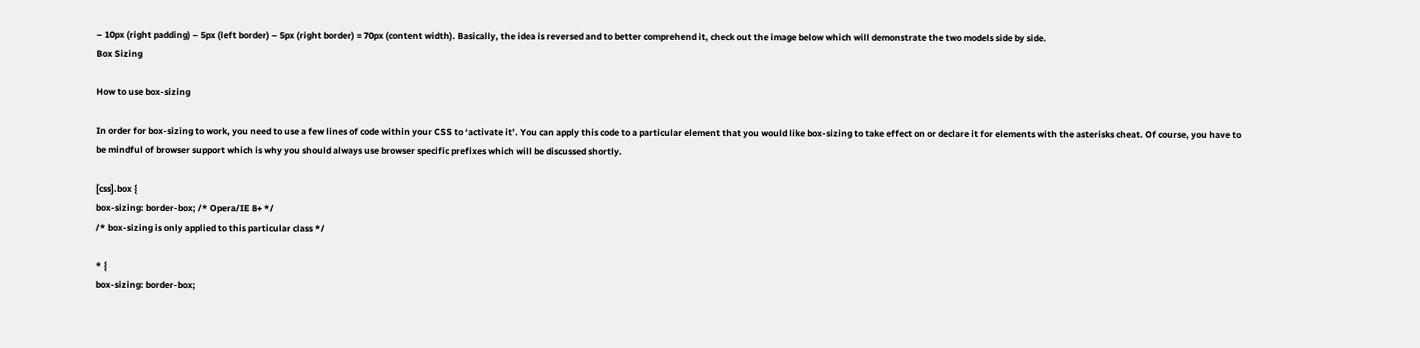– 10px (right padding) – 5px (left border) – 5px (right border) = 70px (content width). Basically, the idea is reversed and to better comprehend it, check out the image below which will demonstrate the two models side by side.
Box Sizing

How to use box-sizing

In order for box-sizing to work, you need to use a few lines of code within your CSS to ‘activate it’. You can apply this code to a particular element that you would like box-sizing to take effect on or declare it for elements with the asterisks cheat. Of course, you have to be mindful of browser support which is why you should always use browser specific prefixes which will be discussed shortly.

[css].box {
box-sizing: border-box; /* Opera/IE 8+ */
/* box-sizing is only applied to this particular class */

* {
box-sizing: border-box;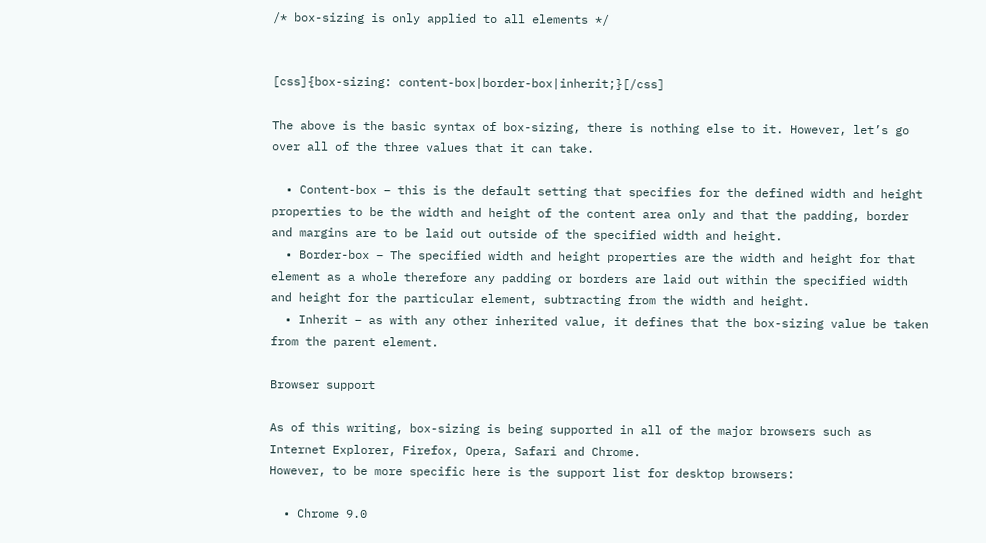/* box-sizing is only applied to all elements */


[css]{box-sizing: content-box|border-box|inherit;}[/css]

The above is the basic syntax of box-sizing, there is nothing else to it. However, let’s go over all of the three values that it can take.

  • Content-box – this is the default setting that specifies for the defined width and height properties to be the width and height of the content area only and that the padding, border and margins are to be laid out outside of the specified width and height.
  • Border-box – The specified width and height properties are the width and height for that element as a whole therefore any padding or borders are laid out within the specified width and height for the particular element, subtracting from the width and height.
  • Inherit – as with any other inherited value, it defines that the box-sizing value be taken from the parent element.

Browser support

As of this writing, box-sizing is being supported in all of the major browsers such as Internet Explorer, Firefox, Opera, Safari and Chrome.
However, to be more specific here is the support list for desktop browsers:

  • Chrome 9.0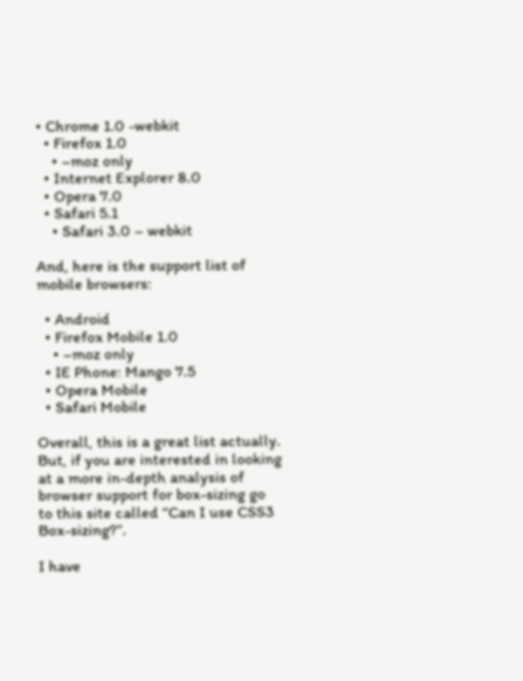• Chrome 1.0 -webkit
  • Firefox 1.0
    • –moz only
  • Internet Explorer 8.0
  • Opera 7.0
  • Safari 5.1
    • Safari 3.0 – webkit

And, here is the support list of mobile browsers:

  • Android
  • Firefox Mobile 1.0
    • –moz only
  • IE Phone: Mango 7.5
  • Opera Mobile
  • Safari Mobile

Overall, this is a great list actually. But, if you are interested in looking at a more in-depth analysis of browser support for box-sizing go to this site called “Can I use CSS3 Box-sizing?”.

I have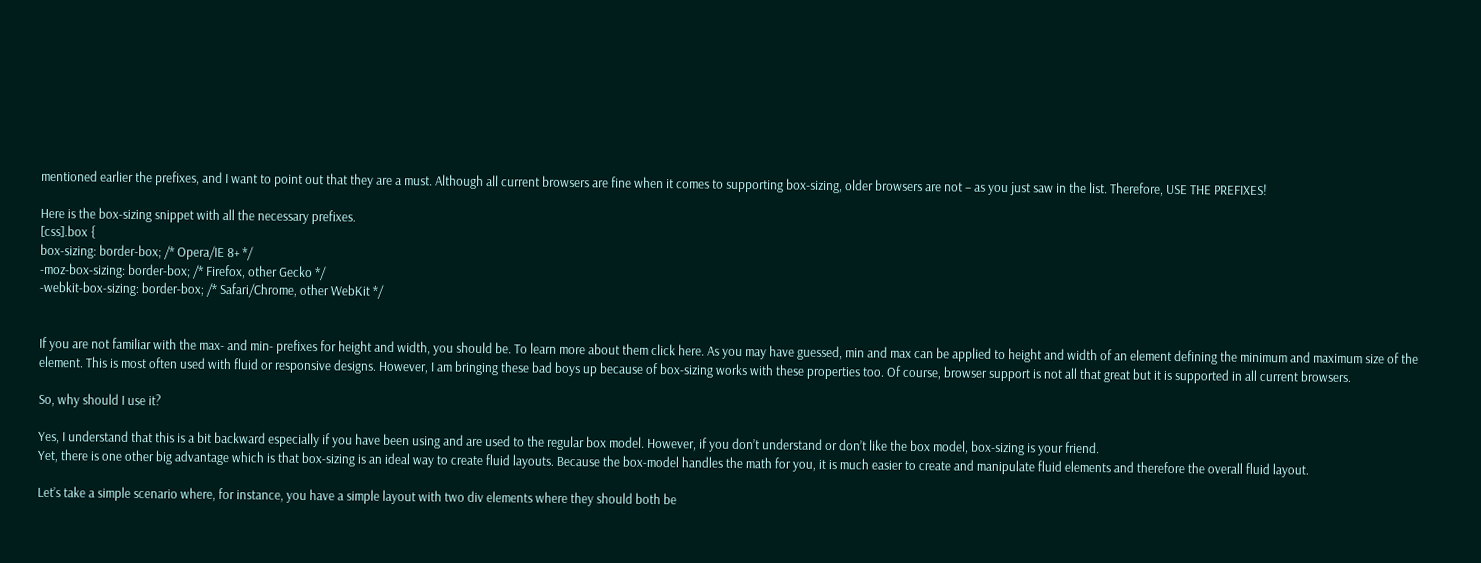mentioned earlier the prefixes, and I want to point out that they are a must. Although all current browsers are fine when it comes to supporting box-sizing, older browsers are not – as you just saw in the list. Therefore, USE THE PREFIXES!

Here is the box-sizing snippet with all the necessary prefixes.
[css].box {
box-sizing: border-box; /* Opera/IE 8+ */
-moz-box-sizing: border-box; /* Firefox, other Gecko */
-webkit-box-sizing: border-box; /* Safari/Chrome, other WebKit */


If you are not familiar with the max- and min- prefixes for height and width, you should be. To learn more about them click here. As you may have guessed, min and max can be applied to height and width of an element defining the minimum and maximum size of the element. This is most often used with fluid or responsive designs. However, I am bringing these bad boys up because of box-sizing works with these properties too. Of course, browser support is not all that great but it is supported in all current browsers.

So, why should I use it?

Yes, I understand that this is a bit backward especially if you have been using and are used to the regular box model. However, if you don’t understand or don’t like the box model, box-sizing is your friend.
Yet, there is one other big advantage which is that box-sizing is an ideal way to create fluid layouts. Because the box-model handles the math for you, it is much easier to create and manipulate fluid elements and therefore the overall fluid layout.

Let’s take a simple scenario where, for instance, you have a simple layout with two div elements where they should both be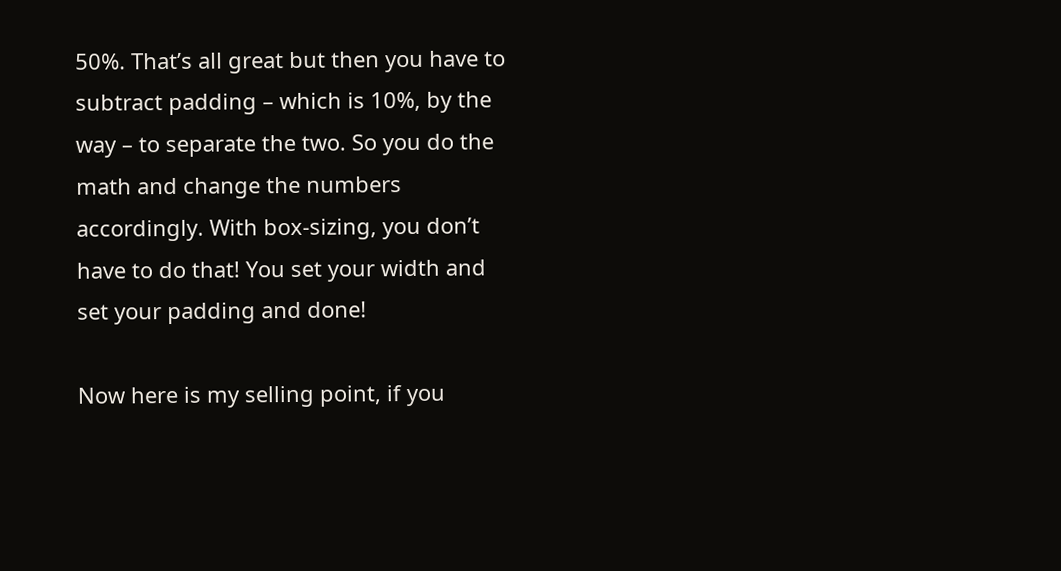50%. That’s all great but then you have to subtract padding – which is 10%, by the way – to separate the two. So you do the math and change the numbers accordingly. With box-sizing, you don’t have to do that! You set your width and set your padding and done!

Now here is my selling point, if you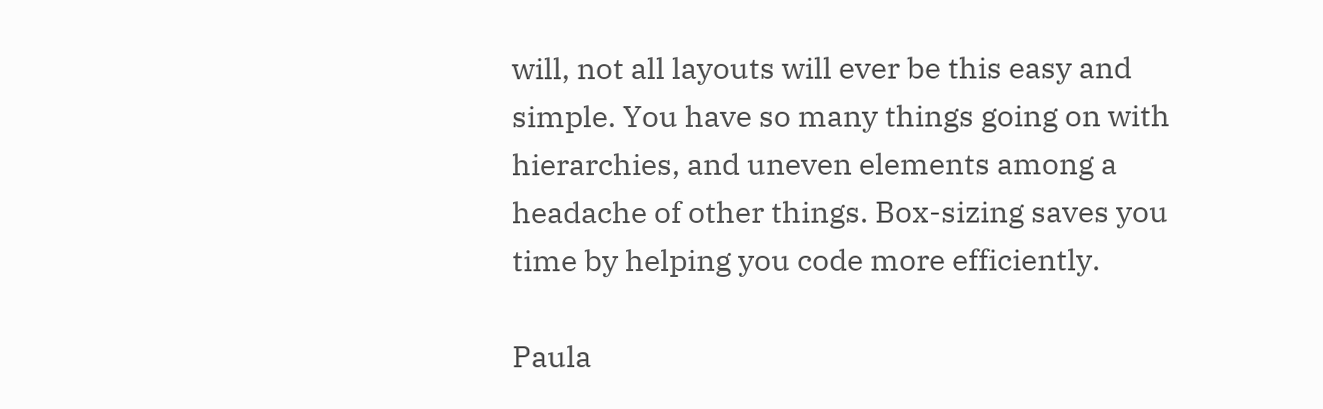will, not all layouts will ever be this easy and simple. You have so many things going on with hierarchies, and uneven elements among a headache of other things. Box-sizing saves you time by helping you code more efficiently.

Paula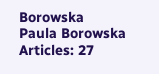Borowska
Paula Borowska
Articles: 27